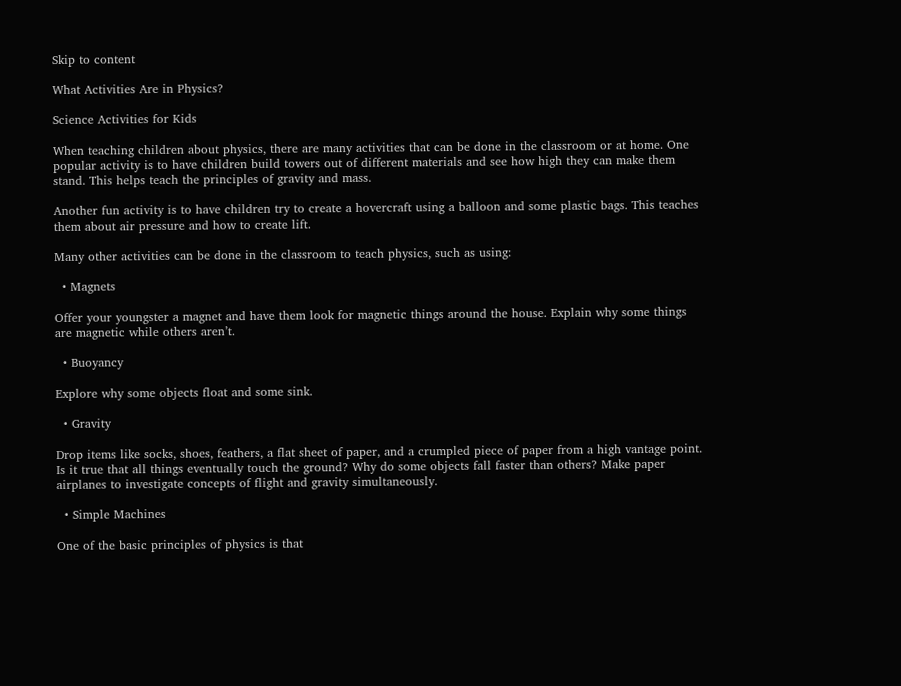Skip to content

What Activities Are in Physics?

Science Activities for Kids

When teaching children about physics, there are many activities that can be done in the classroom or at home. One popular activity is to have children build towers out of different materials and see how high they can make them stand. This helps teach the principles of gravity and mass.

Another fun activity is to have children try to create a hovercraft using a balloon and some plastic bags. This teaches them about air pressure and how to create lift.

Many other activities can be done in the classroom to teach physics, such as using:

  • Magnets

Offer your youngster a magnet and have them look for magnetic things around the house. Explain why some things are magnetic while others aren’t.

  • Buoyancy

Explore why some objects float and some sink.

  • Gravity

Drop items like socks, shoes, feathers, a flat sheet of paper, and a crumpled piece of paper from a high vantage point. Is it true that all things eventually touch the ground? Why do some objects fall faster than others? Make paper airplanes to investigate concepts of flight and gravity simultaneously.

  • Simple Machines

One of the basic principles of physics is that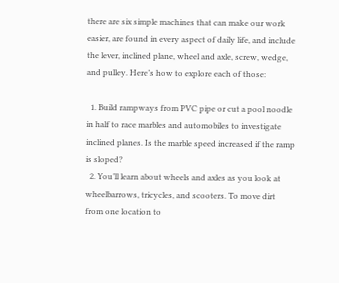there are six simple machines that can make our work easier, are found in every aspect of daily life, and include the lever, inclined plane, wheel and axle, screw, wedge, and pulley. Here’s how to explore each of those:

  1. Build rampways from PVC pipe or cut a pool noodle in half to race marbles and automobiles to investigate inclined planes. Is the marble speed increased if the ramp is sloped?
  2. You’ll learn about wheels and axles as you look at wheelbarrows, tricycles, and scooters. To move dirt from one location to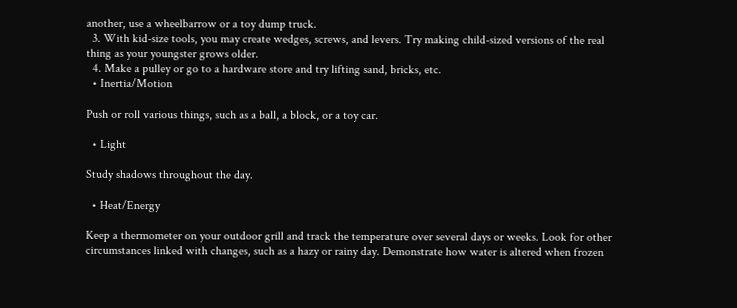another, use a wheelbarrow or a toy dump truck.
  3. With kid-size tools, you may create wedges, screws, and levers. Try making child-sized versions of the real thing as your youngster grows older.
  4. Make a pulley or go to a hardware store and try lifting sand, bricks, etc.
  • Inertia/Motion

Push or roll various things, such as a ball, a block, or a toy car.

  • Light

Study shadows throughout the day.

  • Heat/Energy

Keep a thermometer on your outdoor grill and track the temperature over several days or weeks. Look for other circumstances linked with changes, such as a hazy or rainy day. Demonstrate how water is altered when frozen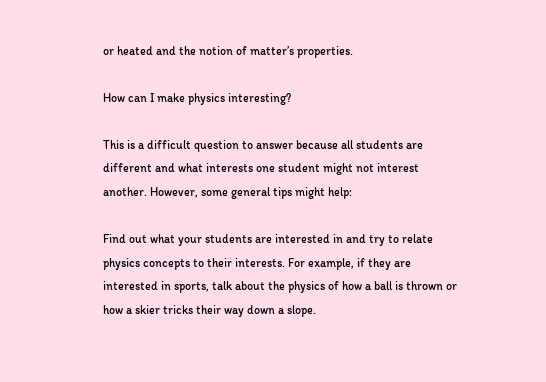or heated and the notion of matter’s properties.

How can I make physics interesting?

This is a difficult question to answer because all students are different and what interests one student might not interest another. However, some general tips might help:

Find out what your students are interested in and try to relate physics concepts to their interests. For example, if they are interested in sports, talk about the physics of how a ball is thrown or how a skier tricks their way down a slope.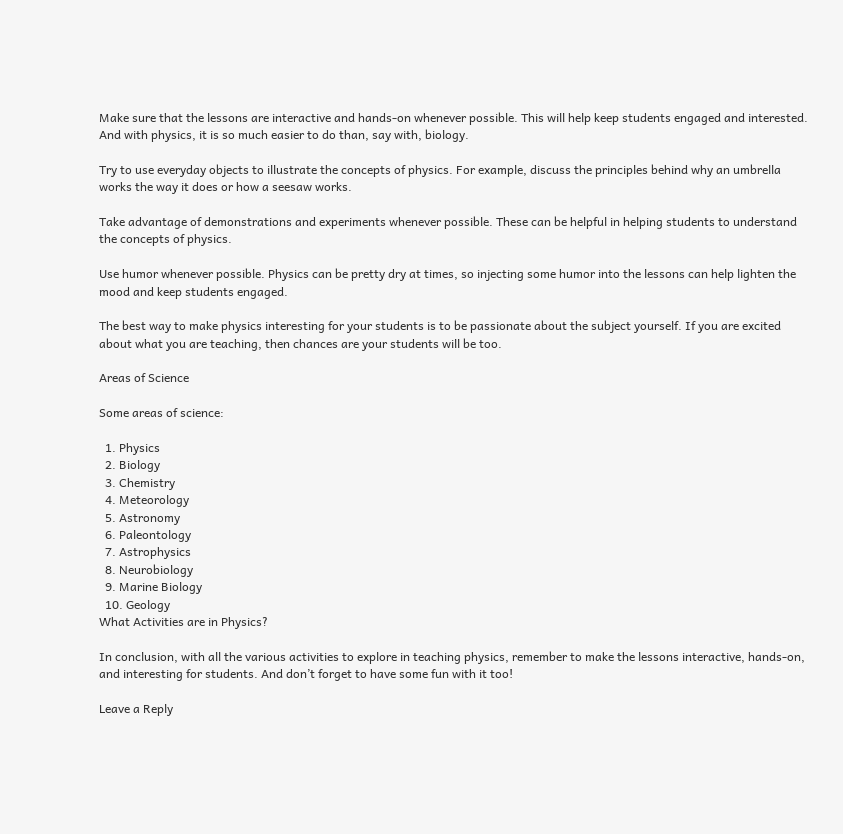Make sure that the lessons are interactive and hands-on whenever possible. This will help keep students engaged and interested. And with physics, it is so much easier to do than, say with, biology.

Try to use everyday objects to illustrate the concepts of physics. For example, discuss the principles behind why an umbrella works the way it does or how a seesaw works.

Take advantage of demonstrations and experiments whenever possible. These can be helpful in helping students to understand the concepts of physics.

Use humor whenever possible. Physics can be pretty dry at times, so injecting some humor into the lessons can help lighten the mood and keep students engaged.

The best way to make physics interesting for your students is to be passionate about the subject yourself. If you are excited about what you are teaching, then chances are your students will be too.

Areas of Science

Some areas of science:

  1. Physics
  2. Biology
  3. Chemistry
  4. Meteorology
  5. Astronomy
  6. Paleontology
  7. Astrophysics
  8. Neurobiology
  9. Marine Biology
  10. Geology
What Activities are in Physics?

In conclusion, with all the various activities to explore in teaching physics, remember to make the lessons interactive, hands-on, and interesting for students. And don’t forget to have some fun with it too!

Leave a Reply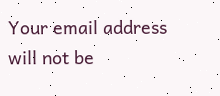Your email address will not be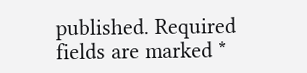published. Required fields are marked *